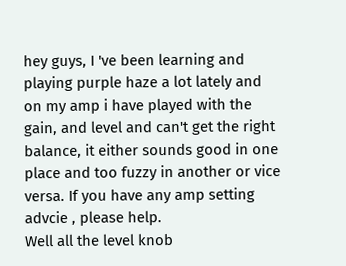hey guys, I 've been learning and playing purple haze a lot lately and on my amp i have played with the gain, and level and can't get the right balance, it either sounds good in one place and too fuzzy in another or vice versa. If you have any amp setting advcie , please help.
Well all the level knob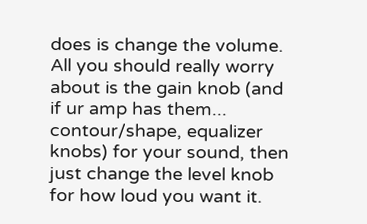does is change the volume. All you should really worry about is the gain knob (and if ur amp has them... contour/shape, equalizer knobs) for your sound, then just change the level knob for how loud you want it.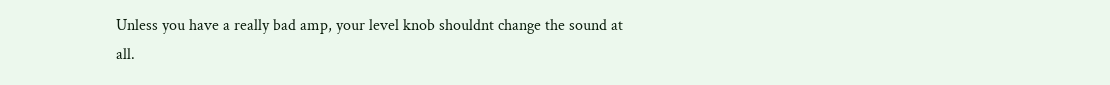Unless you have a really bad amp, your level knob shouldnt change the sound at all.